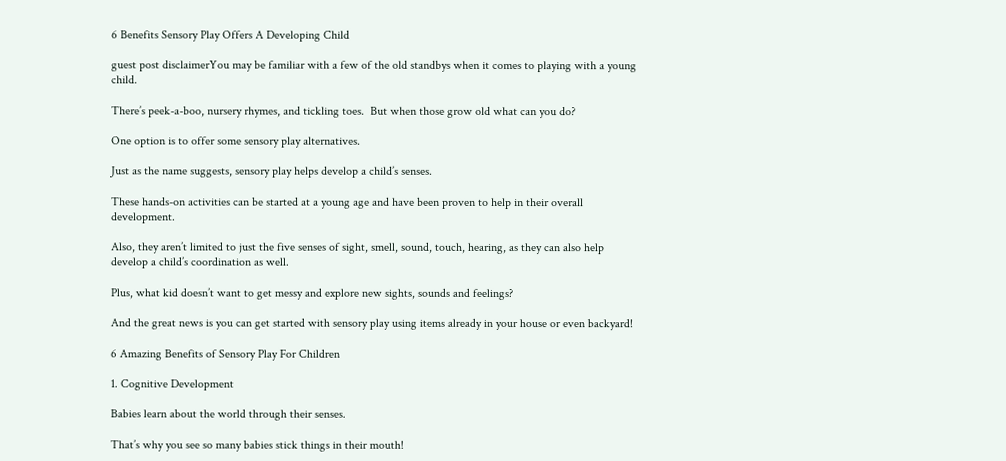6 Benefits Sensory Play Offers A Developing Child

guest post disclaimerYou may be familiar with a few of the old standbys when it comes to playing with a young child.

There’s peek-a-boo, nursery rhymes, and tickling toes.  But when those grow old what can you do?

One option is to offer some sensory play alternatives.

Just as the name suggests, sensory play helps develop a child’s senses.

These hands-on activities can be started at a young age and have been proven to help in their overall development.

Also, they aren’t limited to just the five senses of sight, smell, sound, touch, hearing, as they can also help develop a child’s coordination as well.

Plus, what kid doesn’t want to get messy and explore new sights, sounds and feelings?

And the great news is you can get started with sensory play using items already in your house or even backyard!

6 Amazing Benefits of Sensory Play For Children

1. Cognitive Development

Babies learn about the world through their senses.

That’s why you see so many babies stick things in their mouth!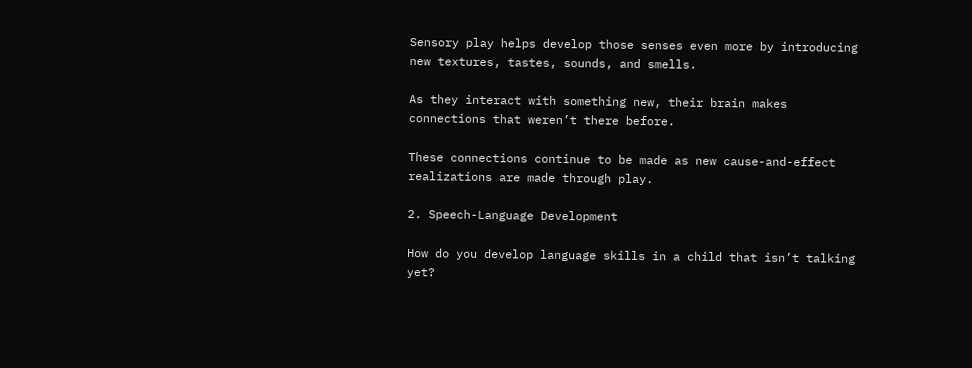Sensory play helps develop those senses even more by introducing new textures, tastes, sounds, and smells.

As they interact with something new, their brain makes connections that weren’t there before.

These connections continue to be made as new cause-and-effect realizations are made through play.

2. Speech-Language Development

How do you develop language skills in a child that isn’t talking yet?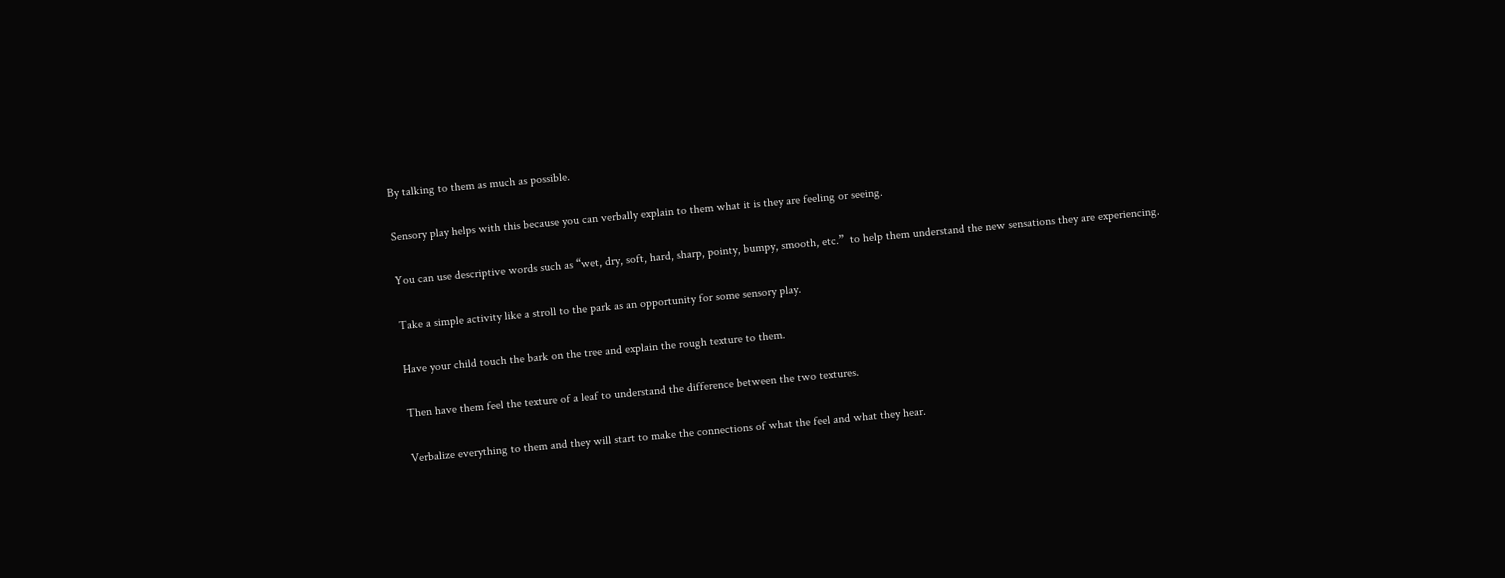By talking to them as much as possible.

Sensory play helps with this because you can verbally explain to them what it is they are feeling or seeing.

You can use descriptive words such as “wet, dry, soft, hard, sharp, pointy, bumpy, smooth, etc.”  to help them understand the new sensations they are experiencing.

Take a simple activity like a stroll to the park as an opportunity for some sensory play.

Have your child touch the bark on the tree and explain the rough texture to them.

Then have them feel the texture of a leaf to understand the difference between the two textures.

Verbalize everything to them and they will start to make the connections of what the feel and what they hear.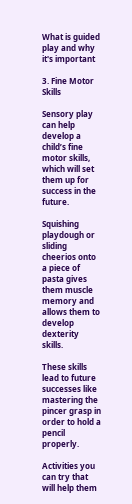What is guided play and why it's important

3. Fine Motor Skills

Sensory play can help develop a child’s fine motor skills, which will set them up for success in the future.

Squishing playdough or sliding cheerios onto a piece of pasta gives them muscle memory and allows them to develop dexterity skills.

These skills lead to future successes like mastering the pincer grasp in order to hold a pencil properly.

Activities you can try that will help them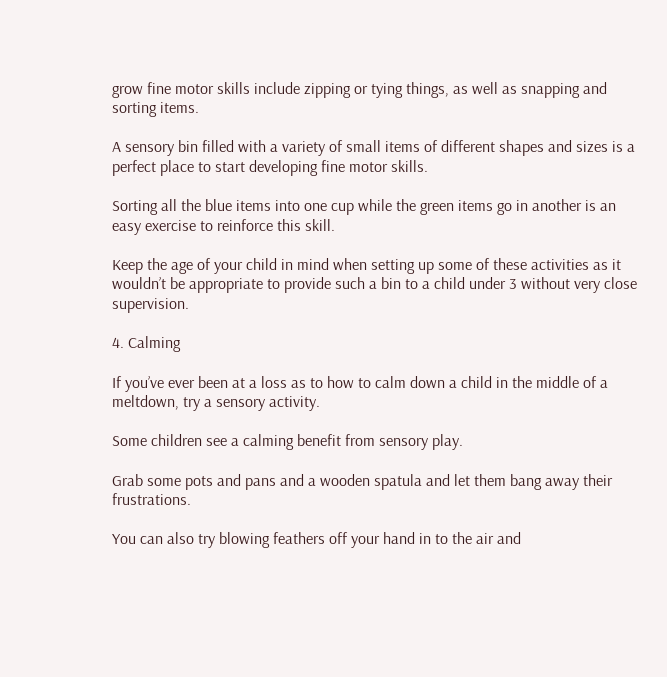grow fine motor skills include zipping or tying things, as well as snapping and sorting items.

A sensory bin filled with a variety of small items of different shapes and sizes is a perfect place to start developing fine motor skills.

Sorting all the blue items into one cup while the green items go in another is an easy exercise to reinforce this skill.

Keep the age of your child in mind when setting up some of these activities as it wouldn’t be appropriate to provide such a bin to a child under 3 without very close supervision.

4. Calming

If you’ve ever been at a loss as to how to calm down a child in the middle of a meltdown, try a sensory activity.

Some children see a calming benefit from sensory play.

Grab some pots and pans and a wooden spatula and let them bang away their frustrations.

You can also try blowing feathers off your hand in to the air and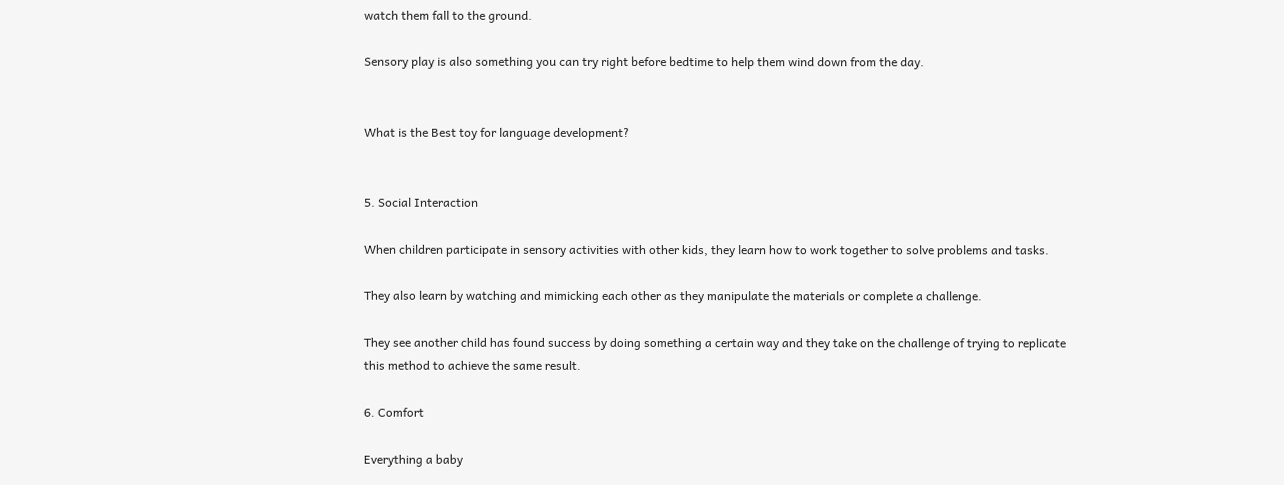watch them fall to the ground.

Sensory play is also something you can try right before bedtime to help them wind down from the day.


What is the Best toy for language development?


5. Social Interaction

When children participate in sensory activities with other kids, they learn how to work together to solve problems and tasks.

They also learn by watching and mimicking each other as they manipulate the materials or complete a challenge.

They see another child has found success by doing something a certain way and they take on the challenge of trying to replicate this method to achieve the same result.

6. Comfort

Everything a baby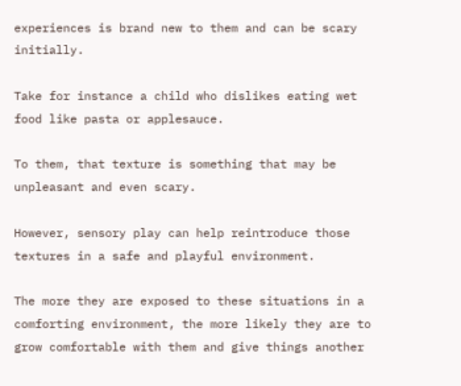experiences is brand new to them and can be scary initially.

Take for instance a child who dislikes eating wet food like pasta or applesauce.

To them, that texture is something that may be unpleasant and even scary.

However, sensory play can help reintroduce those textures in a safe and playful environment.

The more they are exposed to these situations in a comforting environment, the more likely they are to grow comfortable with them and give things another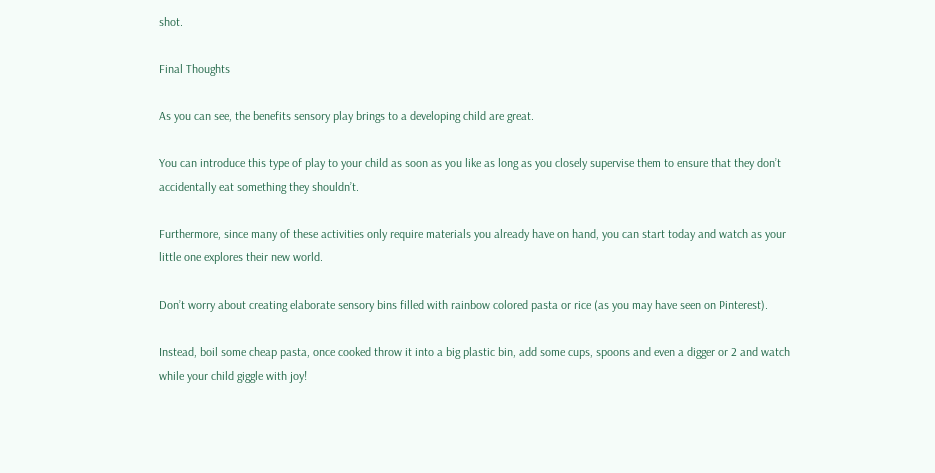shot.

Final Thoughts

As you can see, the benefits sensory play brings to a developing child are great.

You can introduce this type of play to your child as soon as you like as long as you closely supervise them to ensure that they don’t accidentally eat something they shouldn’t.

Furthermore, since many of these activities only require materials you already have on hand, you can start today and watch as your little one explores their new world.

Don’t worry about creating elaborate sensory bins filled with rainbow colored pasta or rice (as you may have seen on Pinterest).

Instead, boil some cheap pasta, once cooked throw it into a big plastic bin, add some cups, spoons and even a digger or 2 and watch while your child giggle with joy!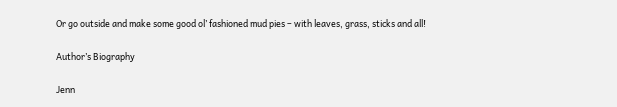Or go outside and make some good ol’ fashioned mud pies – with leaves, grass, sticks and all!

Author’s Biography

Jenn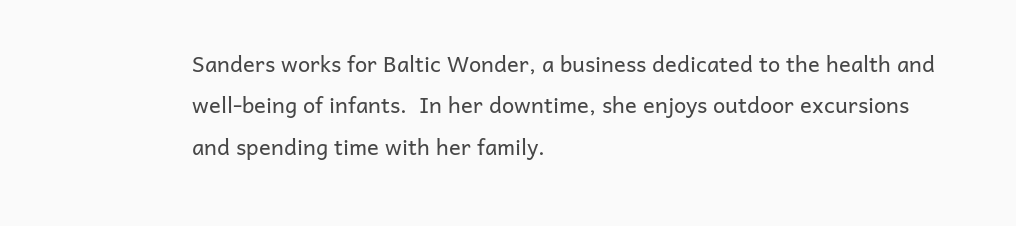Sanders works for Baltic Wonder, a business dedicated to the health and well-being of infants.  In her downtime, she enjoys outdoor excursions and spending time with her family.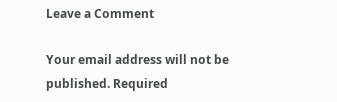Leave a Comment

Your email address will not be published. Required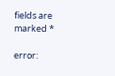fields are marked *

error: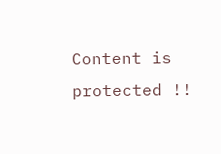Content is protected !!